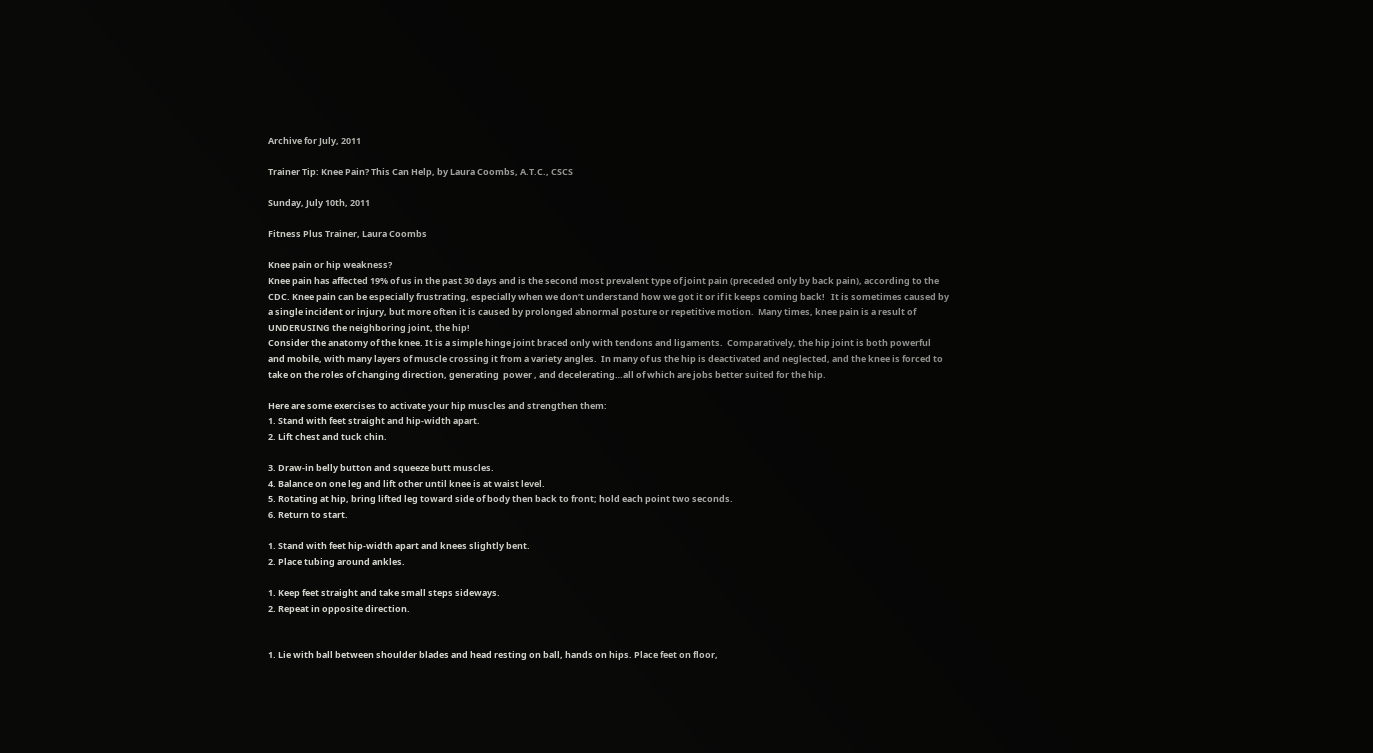Archive for July, 2011

Trainer Tip: Knee Pain? This Can Help, by Laura Coombs, A.T.C., CSCS

Sunday, July 10th, 2011

Fitness Plus Trainer, Laura Coombs

Knee pain or hip weakness?
Knee pain has affected 19% of us in the past 30 days and is the second most prevalent type of joint pain (preceded only by back pain), according to the CDC. Knee pain can be especially frustrating, especially when we don’t understand how we got it or if it keeps coming back!   It is sometimes caused by a single incident or injury, but more often it is caused by prolonged abnormal posture or repetitive motion.  Many times, knee pain is a result of UNDERUSING the neighboring joint, the hip!
Consider the anatomy of the knee. It is a simple hinge joint braced only with tendons and ligaments.  Comparatively, the hip joint is both powerful and mobile, with many layers of muscle crossing it from a variety angles.  In many of us the hip is deactivated and neglected, and the knee is forced to take on the roles of changing direction, generating  power , and decelerating…all of which are jobs better suited for the hip.

Here are some exercises to activate your hip muscles and strengthen them:
1. Stand with feet straight and hip-width apart.
2. Lift chest and tuck chin.

3. Draw-in belly button and squeeze butt muscles.
4. Balance on one leg and lift other until knee is at waist level.
5. Rotating at hip, bring lifted leg toward side of body then back to front; hold each point two seconds.
6. Return to start.

1. Stand with feet hip-width apart and knees slightly bent.
2. Place tubing around ankles.

1. Keep feet straight and take small steps sideways.
2. Repeat in opposite direction.


1. Lie with ball between shoulder blades and head resting on ball, hands on hips. Place feet on floor,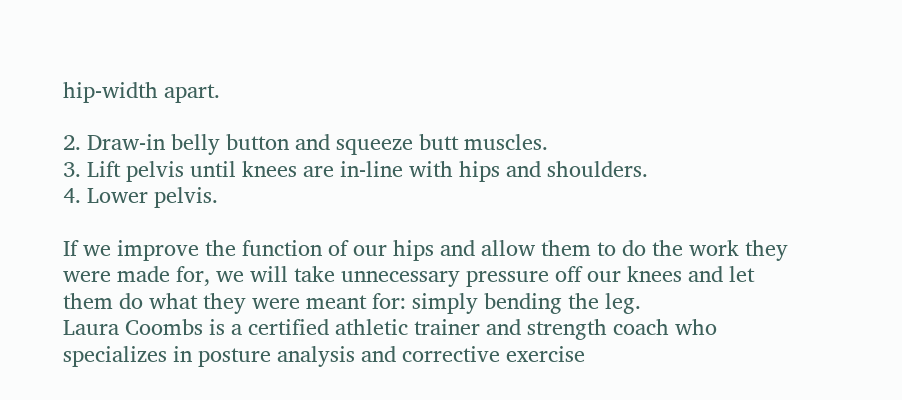hip-width apart.

2. Draw-in belly button and squeeze butt muscles.
3. Lift pelvis until knees are in-line with hips and shoulders.
4. Lower pelvis.

If we improve the function of our hips and allow them to do the work they were made for, we will take unnecessary pressure off our knees and let them do what they were meant for: simply bending the leg.
Laura Coombs is a certified athletic trainer and strength coach who specializes in posture analysis and corrective exercise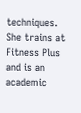techniques.   She trains at Fitness Plus and is an academic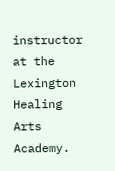instructor at the Lexington Healing Arts Academy.